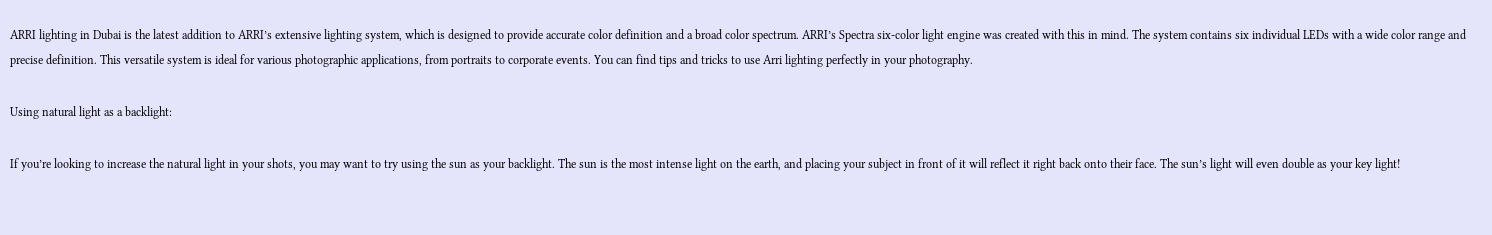ARRI lighting in Dubai is the latest addition to ARRI’s extensive lighting system, which is designed to provide accurate color definition and a broad color spectrum. ARRI’s Spectra six-color light engine was created with this in mind. The system contains six individual LEDs with a wide color range and precise definition. This versatile system is ideal for various photographic applications, from portraits to corporate events. You can find tips and tricks to use Arri lighting perfectly in your photography.

Using natural light as a backlight:

If you’re looking to increase the natural light in your shots, you may want to try using the sun as your backlight. The sun is the most intense light on the earth, and placing your subject in front of it will reflect it right back onto their face. The sun’s light will even double as your key light!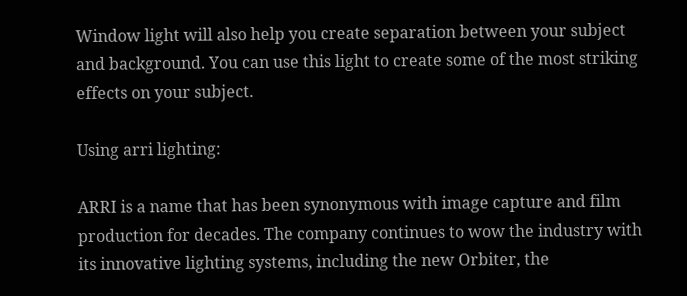Window light will also help you create separation between your subject and background. You can use this light to create some of the most striking effects on your subject.

Using arri lighting:

ARRI is a name that has been synonymous with image capture and film production for decades. The company continues to wow the industry with its innovative lighting systems, including the new Orbiter, the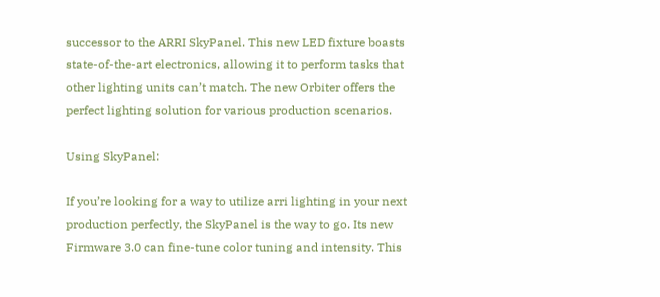successor to the ARRI SkyPanel. This new LED fixture boasts state-of-the-art electronics, allowing it to perform tasks that other lighting units can’t match. The new Orbiter offers the perfect lighting solution for various production scenarios.

Using SkyPanel:

If you’re looking for a way to utilize arri lighting in your next production perfectly, the SkyPanel is the way to go. Its new Firmware 3.0 can fine-tune color tuning and intensity. This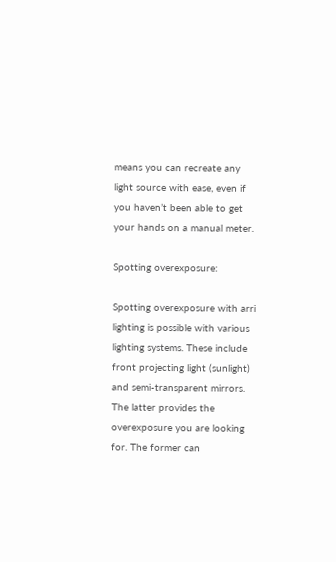means you can recreate any light source with ease, even if you haven’t been able to get your hands on a manual meter.

Spotting overexposure:

Spotting overexposure with arri lighting is possible with various lighting systems. These include front projecting light (sunlight) and semi-transparent mirrors. The latter provides the overexposure you are looking for. The former can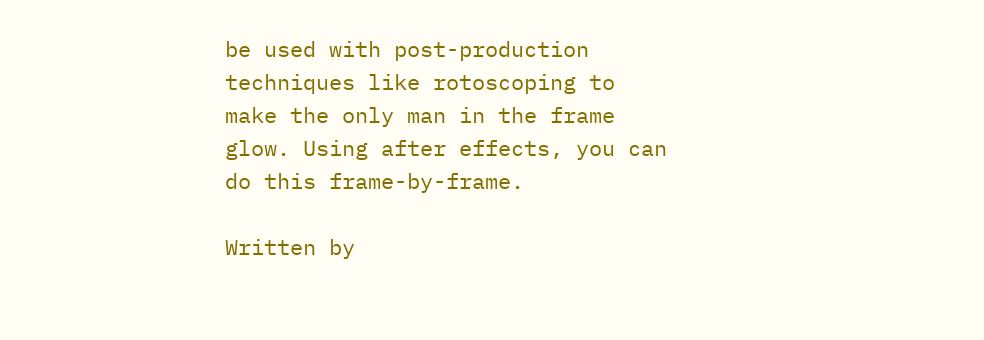be used with post-production techniques like rotoscoping to make the only man in the frame glow. Using after effects, you can do this frame-by-frame.

Written by